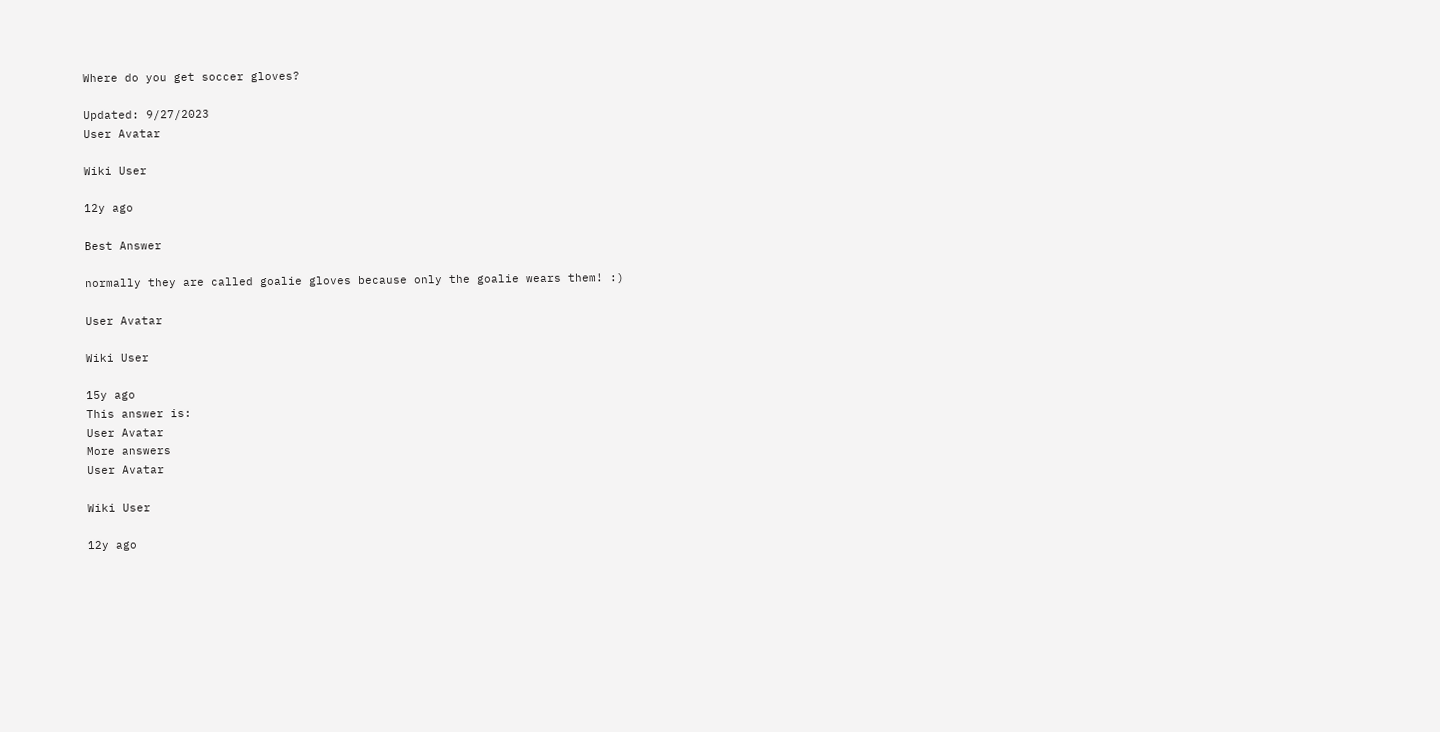Where do you get soccer gloves?

Updated: 9/27/2023
User Avatar

Wiki User

12y ago

Best Answer

normally they are called goalie gloves because only the goalie wears them! :)

User Avatar

Wiki User

15y ago
This answer is:
User Avatar
More answers
User Avatar

Wiki User

12y ago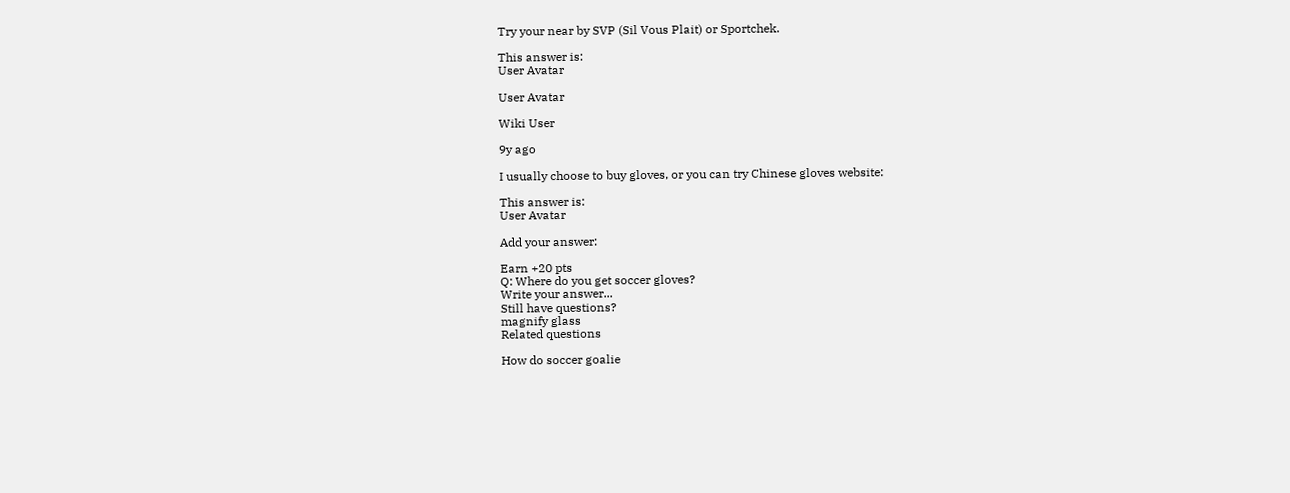Try your near by SVP (Sil Vous Plait) or Sportchek.

This answer is:
User Avatar

User Avatar

Wiki User

9y ago

I usually choose to buy gloves, or you can try Chinese gloves website:

This answer is:
User Avatar

Add your answer:

Earn +20 pts
Q: Where do you get soccer gloves?
Write your answer...
Still have questions?
magnify glass
Related questions

How do soccer goalie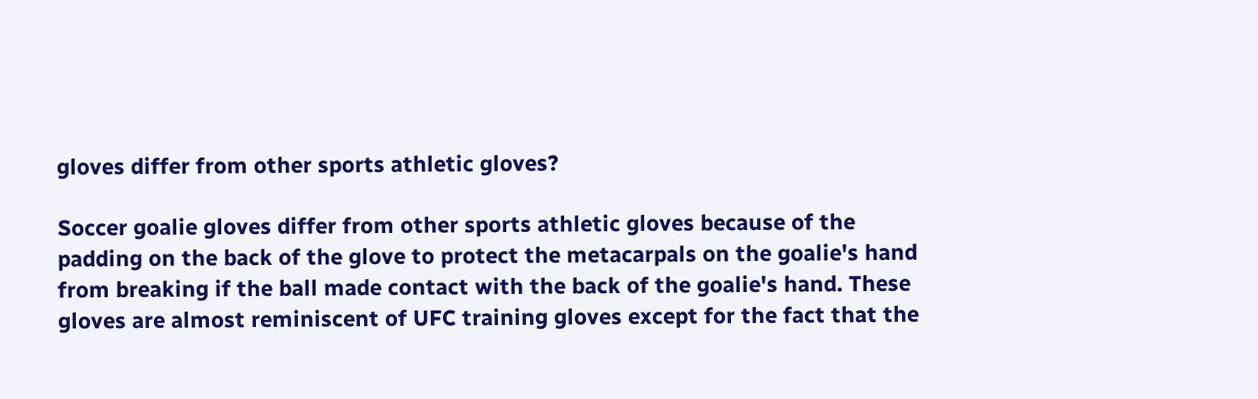gloves differ from other sports athletic gloves?

Soccer goalie gloves differ from other sports athletic gloves because of the padding on the back of the glove to protect the metacarpals on the goalie's hand from breaking if the ball made contact with the back of the goalie's hand. These gloves are almost reminiscent of UFC training gloves except for the fact that the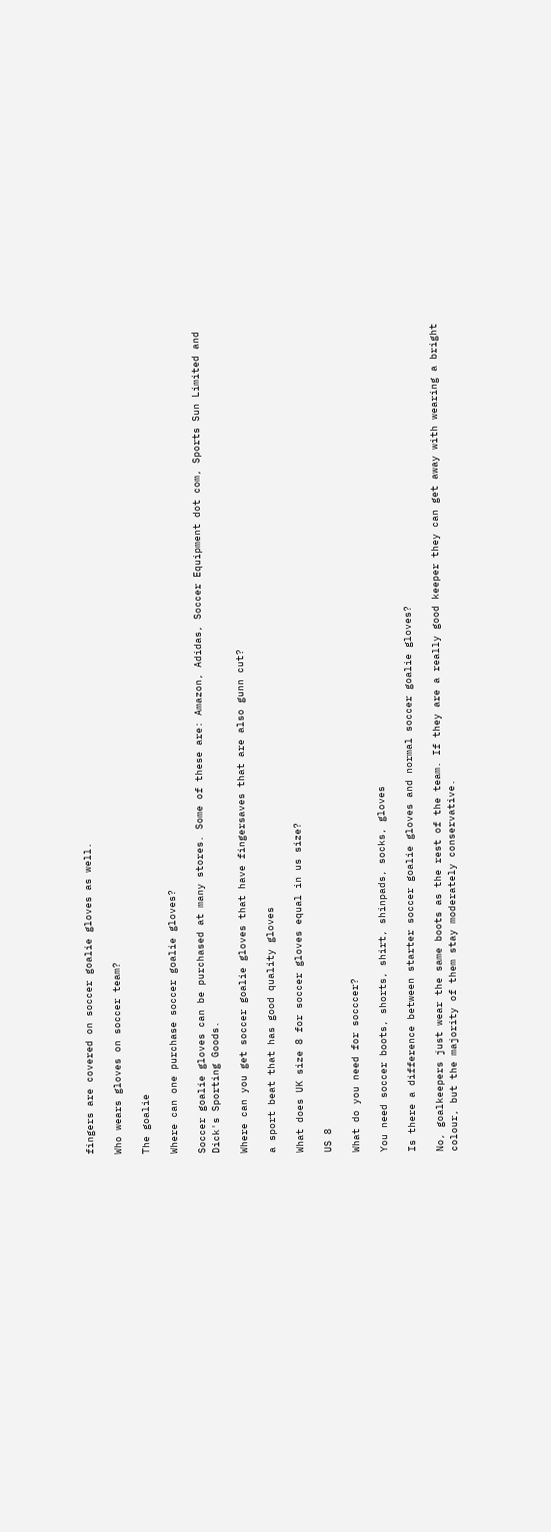fingers are covered on soccer goalie gloves as well.

Who wears gloves on soccer team?

The goalie

Where can one purchase soccer goalie gloves?

Soccer goalie gloves can be purchased at many stores. Some of these are: Amazon, Adidas, Soccer Equipment dot com, Sports Sun Limited and Dick's Sporting Goods.

Where can you get soccer goalie gloves that have fingersaves that are also gunn cut?

a sport beat that has good quality gloves

What does UK size 8 for soccer gloves equal in us size?

US 8

What do you need for socccer?

You need soccer boots, shorts, shirt, shinpads, socks, gloves

Is there a difference between starter soccer goalie gloves and normal soccer goalie gloves?

No, goalkeepers just wear the same boots as the rest of the team. If they are a really good keeper they can get away with wearing a bright colour, but the majority of them stay moderately conservative.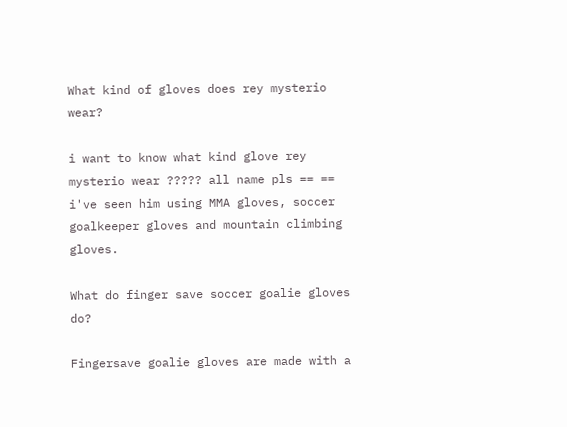What kind of gloves does rey mysterio wear?

i want to know what kind glove rey mysterio wear ????? all name pls == == i've seen him using MMA gloves, soccer goalkeeper gloves and mountain climbing gloves.

What do finger save soccer goalie gloves do?

Fingersave goalie gloves are made with a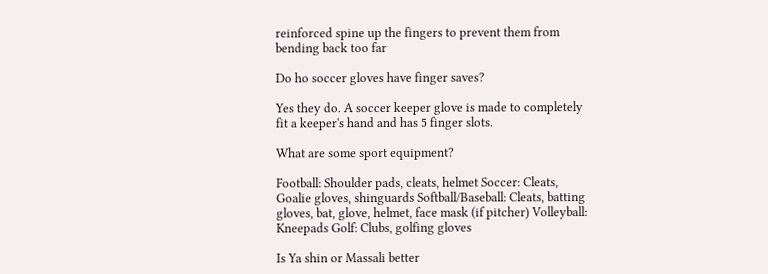reinforced spine up the fingers to prevent them from bending back too far

Do ho soccer gloves have finger saves?

Yes they do. A soccer keeper glove is made to completely fit a keeper's hand and has 5 finger slots.

What are some sport equipment?

Football: Shoulder pads, cleats, helmet Soccer: Cleats, Goalie gloves, shinguards Softball/Baseball: Cleats, batting gloves, bat, glove, helmet, face mask (if pitcher) Volleyball: Kneepads Golf: Clubs, golfing gloves

Is Ya shin or Massali better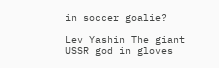in soccer goalie?

Lev Yashin The giant USSR god in gloves